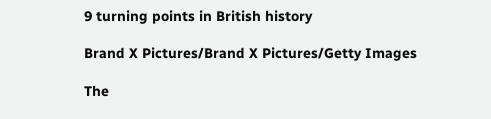9 turning points in British history

Brand X Pictures/Brand X Pictures/Getty Images

The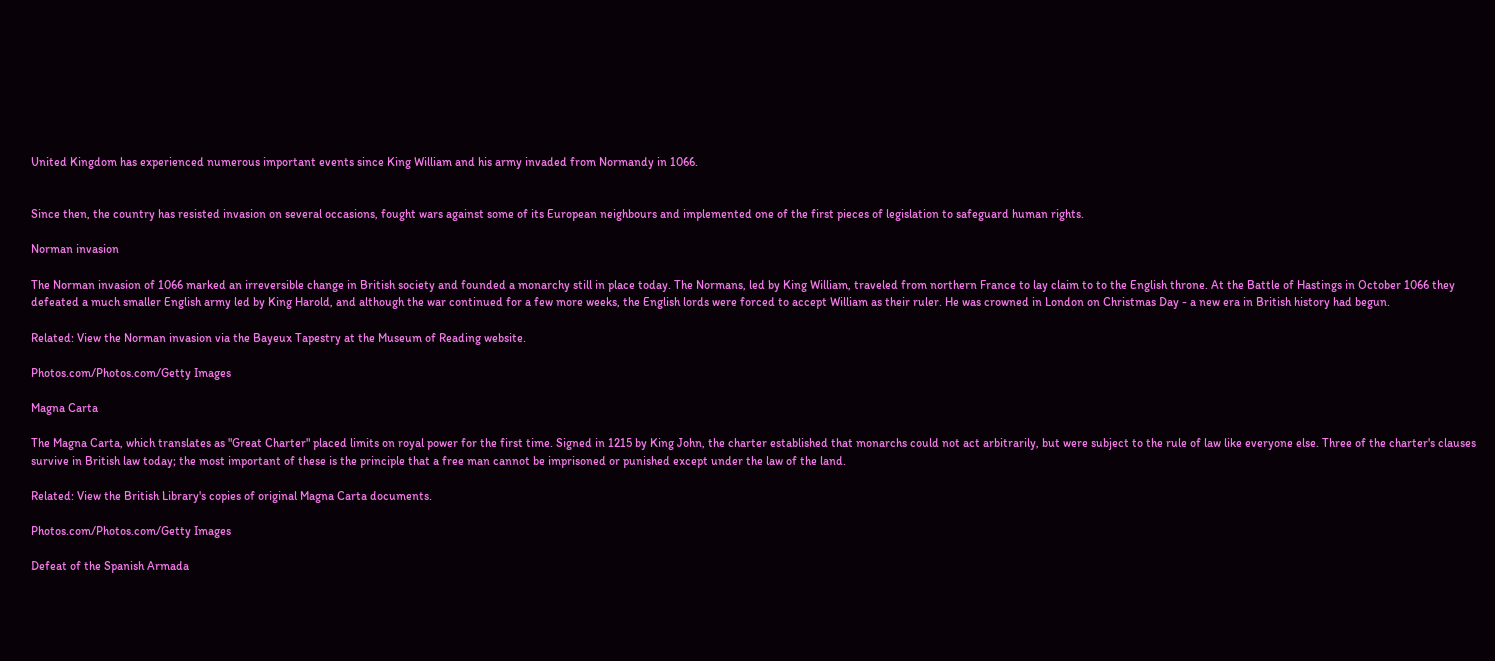United Kingdom has experienced numerous important events since King William and his army invaded from Normandy in 1066.


Since then, the country has resisted invasion on several occasions, fought wars against some of its European neighbours and implemented one of the first pieces of legislation to safeguard human rights.

Norman invasion

The Norman invasion of 1066 marked an irreversible change in British society and founded a monarchy still in place today. The Normans, led by King William, traveled from northern France to lay claim to to the English throne. At the Battle of Hastings in October 1066 they defeated a much smaller English army led by King Harold, and although the war continued for a few more weeks, the English lords were forced to accept William as their ruler. He was crowned in London on Christmas Day - a new era in British history had begun.

Related: View the Norman invasion via the Bayeux Tapestry at the Museum of Reading website.

Photos.com/Photos.com/Getty Images

Magna Carta

The Magna Carta, which translates as "Great Charter" placed limits on royal power for the first time. Signed in 1215 by King John, the charter established that monarchs could not act arbitrarily, but were subject to the rule of law like everyone else. Three of the charter's clauses survive in British law today; the most important of these is the principle that a free man cannot be imprisoned or punished except under the law of the land.

Related: View the British Library's copies of original Magna Carta documents.

Photos.com/Photos.com/Getty Images

Defeat of the Spanish Armada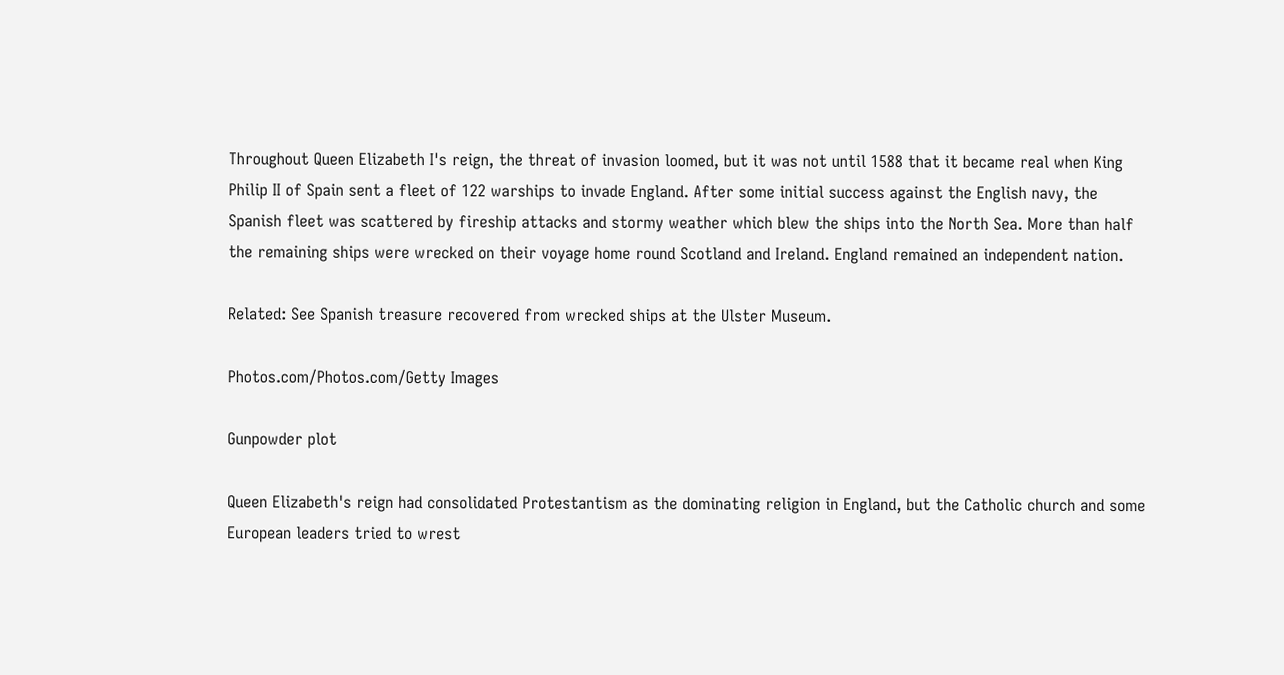Throughout Queen Elizabeth I's reign, the threat of invasion loomed, but it was not until 1588 that it became real when King Philip II of Spain sent a fleet of 122 warships to invade England. After some initial success against the English navy, the Spanish fleet was scattered by fireship attacks and stormy weather which blew the ships into the North Sea. More than half the remaining ships were wrecked on their voyage home round Scotland and Ireland. England remained an independent nation.

Related: See Spanish treasure recovered from wrecked ships at the Ulster Museum.

Photos.com/Photos.com/Getty Images

Gunpowder plot

Queen Elizabeth's reign had consolidated Protestantism as the dominating religion in England, but the Catholic church and some European leaders tried to wrest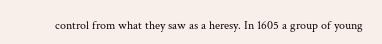control from what they saw as a heresy. In 1605 a group of young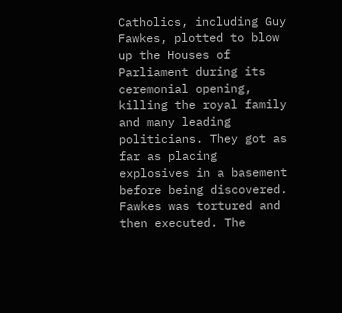Catholics, including Guy Fawkes, plotted to blow up the Houses of Parliament during its ceremonial opening, killing the royal family and many leading politicians. They got as far as placing explosives in a basement before being discovered. Fawkes was tortured and then executed. The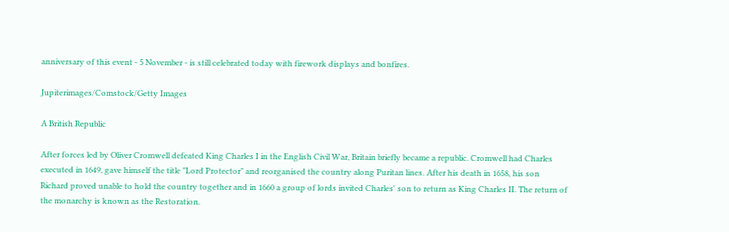anniversary of this event - 5 November - is still celebrated today with firework displays and bonfires.

Jupiterimages/Comstock/Getty Images

A British Republic

After forces led by Oliver Cromwell defeated King Charles I in the English Civil War, Britain briefly became a republic. Cromwell had Charles executed in 1649, gave himself the title "Lord Protector" and reorganised the country along Puritan lines. After his death in 1658, his son Richard proved unable to hold the country together and in 1660 a group of lords invited Charles' son to return as King Charles II. The return of the monarchy is known as the Restoration.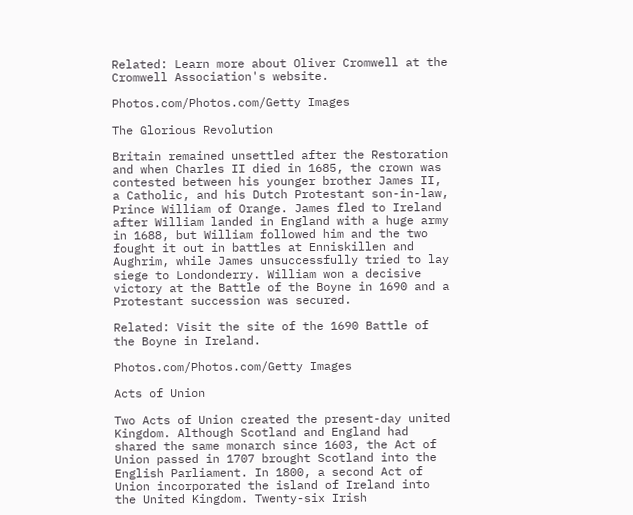Related: Learn more about Oliver Cromwell at the Cromwell Association's website.

Photos.com/Photos.com/Getty Images

The Glorious Revolution

Britain remained unsettled after the Restoration and when Charles II died in 1685, the crown was contested between his younger brother James II, a Catholic, and his Dutch Protestant son-in-law, Prince William of Orange. James fled to Ireland after William landed in England with a huge army in 1688, but William followed him and the two fought it out in battles at Enniskillen and Aughrim, while James unsuccessfully tried to lay siege to Londonderry. William won a decisive victory at the Battle of the Boyne in 1690 and a Protestant succession was secured.

Related: Visit the site of the 1690 Battle of the Boyne in Ireland.

Photos.com/Photos.com/Getty Images

Acts of Union

Two Acts of Union created the present-day united Kingdom. Although Scotland and England had shared the same monarch since 1603, the Act of Union passed in 1707 brought Scotland into the English Parliament. In 1800, a second Act of Union incorporated the island of Ireland into the United Kingdom. Twenty-six Irish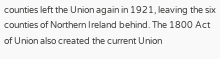counties left the Union again in 1921, leaving the six counties of Northern Ireland behind. The 1800 Act of Union also created the current Union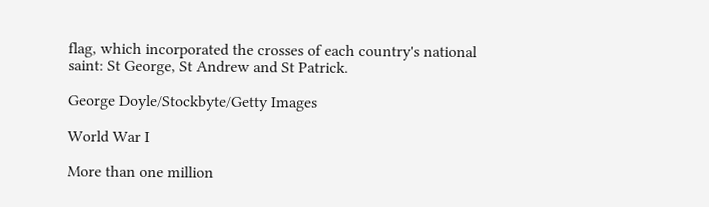flag, which incorporated the crosses of each country's national saint: St George, St Andrew and St Patrick.

George Doyle/Stockbyte/Getty Images

World War I

More than one million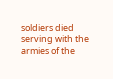soldiers died serving with the armies of the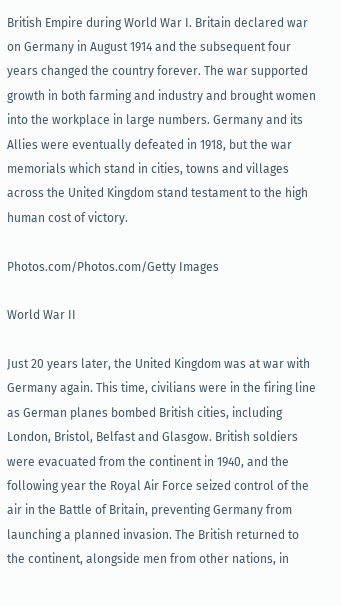British Empire during World War I. Britain declared war on Germany in August 1914 and the subsequent four years changed the country forever. The war supported growth in both farming and industry and brought women into the workplace in large numbers. Germany and its Allies were eventually defeated in 1918, but the war memorials which stand in cities, towns and villages across the United Kingdom stand testament to the high human cost of victory.

Photos.com/Photos.com/Getty Images

World War II

Just 20 years later, the United Kingdom was at war with Germany again. This time, civilians were in the firing line as German planes bombed British cities, including London, Bristol, Belfast and Glasgow. British soldiers were evacuated from the continent in 1940, and the following year the Royal Air Force seized control of the air in the Battle of Britain, preventing Germany from launching a planned invasion. The British returned to the continent, alongside men from other nations, in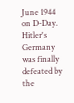June 1944 on D-Day. Hitler's Germany was finally defeated by the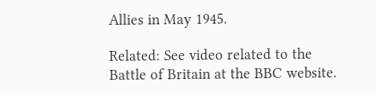Allies in May 1945.

Related: See video related to the Battle of Britain at the BBC website.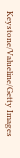Keystone/Valueline/Getty Images